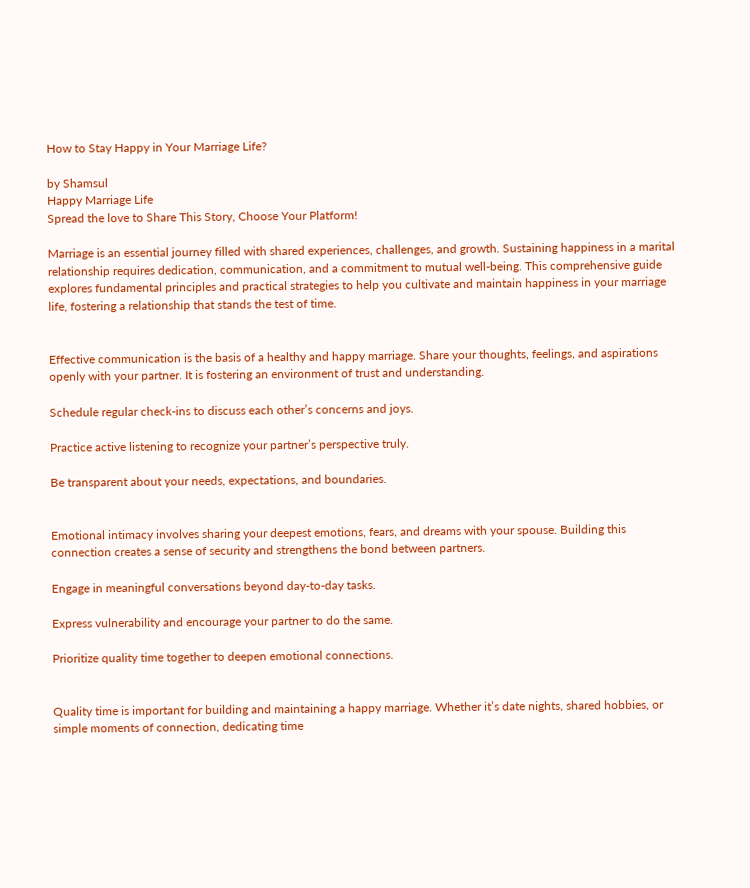How to Stay Happy in Your Marriage Life?

by Shamsul
Happy Marriage Life
Spread the love to Share This Story, Choose Your Platform!

Marriage is an essential journey filled with shared experiences, challenges, and growth. Sustaining happiness in a marital relationship requires dedication, communication, and a commitment to mutual well-being. This comprehensive guide explores fundamental principles and practical strategies to help you cultivate and maintain happiness in your marriage life, fostering a relationship that stands the test of time.


Effective communication is the basis of a healthy and happy marriage. Share your thoughts, feelings, and aspirations openly with your partner. It is fostering an environment of trust and understanding.

Schedule regular check-ins to discuss each other’s concerns and joys.

Practice active listening to recognize your partner’s perspective truly.

Be transparent about your needs, expectations, and boundaries.


Emotional intimacy involves sharing your deepest emotions, fears, and dreams with your spouse. Building this connection creates a sense of security and strengthens the bond between partners.

Engage in meaningful conversations beyond day-to-day tasks.

Express vulnerability and encourage your partner to do the same.

Prioritize quality time together to deepen emotional connections.


Quality time is important for building and maintaining a happy marriage. Whether it’s date nights, shared hobbies, or simple moments of connection, dedicating time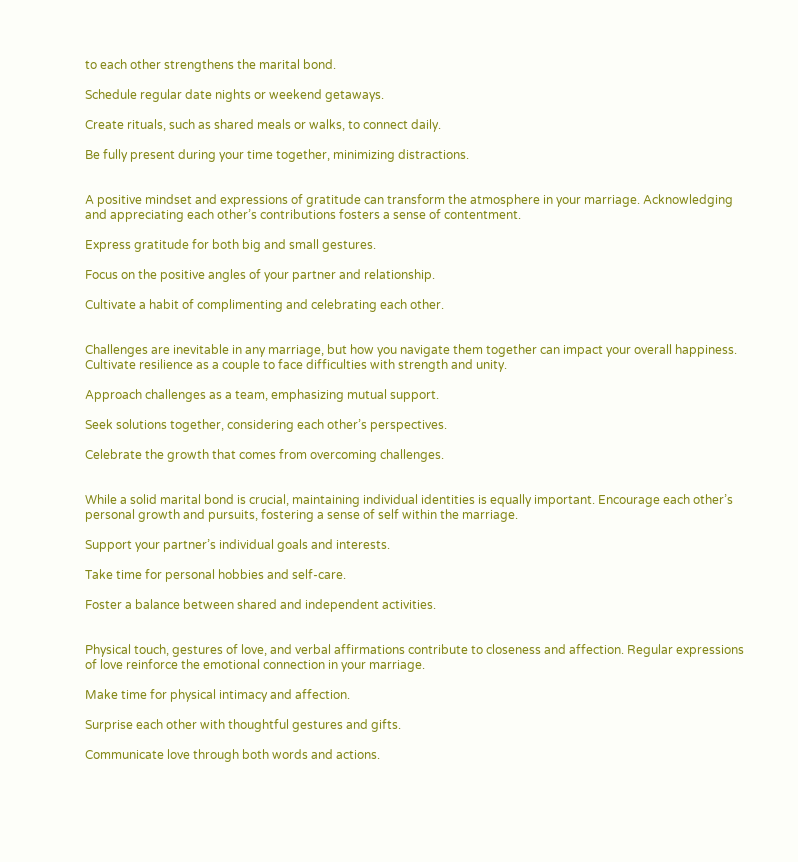to each other strengthens the marital bond.

Schedule regular date nights or weekend getaways.

Create rituals, such as shared meals or walks, to connect daily.

Be fully present during your time together, minimizing distractions.


A positive mindset and expressions of gratitude can transform the atmosphere in your marriage. Acknowledging and appreciating each other’s contributions fosters a sense of contentment.

Express gratitude for both big and small gestures.

Focus on the positive angles of your partner and relationship.

Cultivate a habit of complimenting and celebrating each other.


Challenges are inevitable in any marriage, but how you navigate them together can impact your overall happiness. Cultivate resilience as a couple to face difficulties with strength and unity.

Approach challenges as a team, emphasizing mutual support.

Seek solutions together, considering each other’s perspectives.

Celebrate the growth that comes from overcoming challenges.


While a solid marital bond is crucial, maintaining individual identities is equally important. Encourage each other’s personal growth and pursuits, fostering a sense of self within the marriage.

Support your partner’s individual goals and interests.

Take time for personal hobbies and self-care.

Foster a balance between shared and independent activities.


Physical touch, gestures of love, and verbal affirmations contribute to closeness and affection. Regular expressions of love reinforce the emotional connection in your marriage.

Make time for physical intimacy and affection.

Surprise each other with thoughtful gestures and gifts.

Communicate love through both words and actions.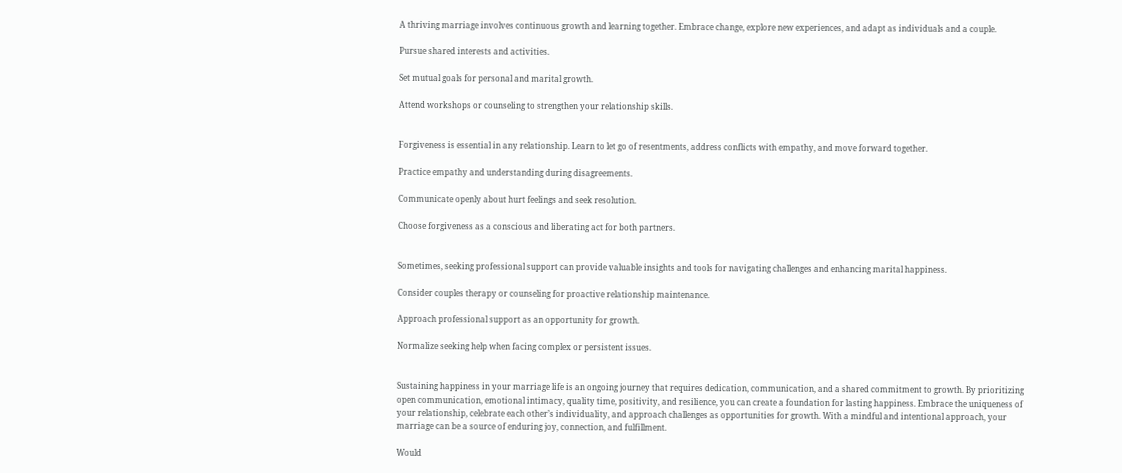A thriving marriage involves continuous growth and learning together. Embrace change, explore new experiences, and adapt as individuals and a couple.

Pursue shared interests and activities.

Set mutual goals for personal and marital growth.

Attend workshops or counseling to strengthen your relationship skills.


Forgiveness is essential in any relationship. Learn to let go of resentments, address conflicts with empathy, and move forward together.

Practice empathy and understanding during disagreements.

Communicate openly about hurt feelings and seek resolution.

Choose forgiveness as a conscious and liberating act for both partners.


Sometimes, seeking professional support can provide valuable insights and tools for navigating challenges and enhancing marital happiness.

Consider couples therapy or counseling for proactive relationship maintenance.

Approach professional support as an opportunity for growth.

Normalize seeking help when facing complex or persistent issues.


Sustaining happiness in your marriage life is an ongoing journey that requires dedication, communication, and a shared commitment to growth. By prioritizing open communication, emotional intimacy, quality time, positivity, and resilience, you can create a foundation for lasting happiness. Embrace the uniqueness of your relationship, celebrate each other’s individuality, and approach challenges as opportunities for growth. With a mindful and intentional approach, your marriage can be a source of enduring joy, connection, and fulfillment.

Would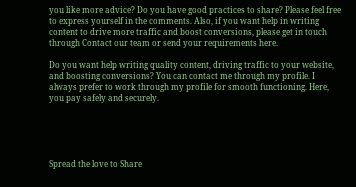you like more advice? Do you have good practices to share? Please feel free to express yourself in the comments. Also, if you want help in writing content to drive more traffic and boost conversions, please get in touch through Contact our team or send your requirements here.

Do you want help writing quality content, driving traffic to your website, and boosting conversions? You can contact me through my profile. I always prefer to work through my profile for smooth functioning. Here, you pay safely and securely.





Spread the love to Share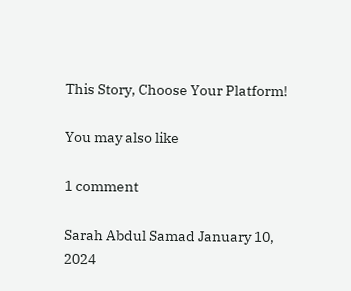This Story, Choose Your Platform!

You may also like

1 comment

Sarah Abdul Samad January 10, 2024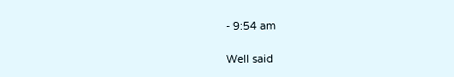- 9:54 am

Well said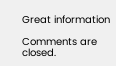Great information

Comments are closed.